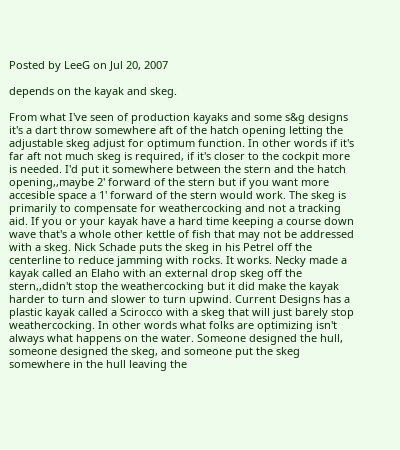Posted by LeeG on Jul 20, 2007

depends on the kayak and skeg.

From what I've seen of production kayaks and some s&g designs it's a dart throw somewhere aft of the hatch opening letting the adjustable skeg adjust for optimum function. In other words if it's far aft not much skeg is required, if it's closer to the cockpit more is needed. I'd put it somewhere between the stern and the hatch opening,,maybe 2' forward of the stern but if you want more accesible space a 1' forward of the stern would work. The skeg is primarily to compensate for weathercocking and not a tracking aid. If you or your kayak have a hard time keeping a course down wave that's a whole other kettle of fish that may not be addressed with a skeg. Nick Schade puts the skeg in his Petrel off the centerline to reduce jamming with rocks. It works. Necky made a kayak called an Elaho with an external drop skeg off the stern,,didn't stop the weathercocking but it did make the kayak harder to turn and slower to turn upwind. Current Designs has a plastic kayak called a Scirocco with a skeg that will just barely stop weathercocking. In other words what folks are optimizing isn't always what happens on the water. Someone designed the hull, someone designed the skeg, and someone put the skeg somewhere in the hull leaving the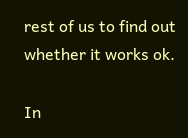rest of us to find out whether it works ok.

In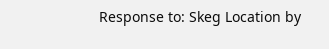Response to: Skeg Location by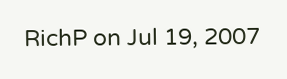RichP on Jul 19, 2007